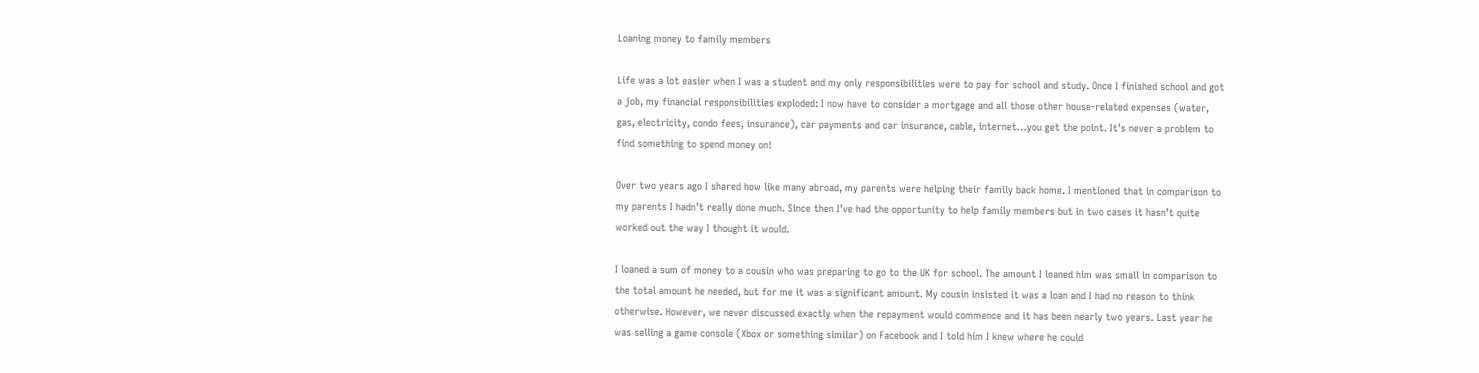Loaning money to family members

Life was a lot easier when I was a student and my only responsibilities were to pay for school and study. Once I finished school and got a job, my financial responsibilities exploded: I now have to consider a mortgage and all those other house-related expenses (water, gas, electricity, condo fees, insurance), car payments and car insurance, cable, internet…you get the point. It’s never a problem to find something to spend money on!

Over two years ago I shared how like many abroad, my parents were helping their family back home. I mentioned that in comparison to my parents I hadn’t really done much. Since then I’ve had the opportunity to help family members but in two cases it hasn’t quite worked out the way I thought it would.

I loaned a sum of money to a cousin who was preparing to go to the UK for school. The amount I loaned him was small in comparison to the total amount he needed, but for me it was a significant amount. My cousin insisted it was a loan and I had no reason to think otherwise. However, we never discussed exactly when the repayment would commence and it has been nearly two years. Last year he was selling a game console (Xbox or something similar) on Facebook and I told him I knew where he could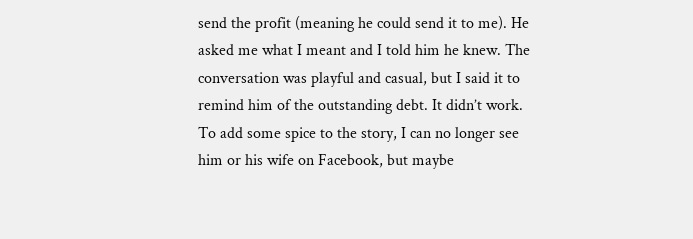send the profit (meaning he could send it to me). He asked me what I meant and I told him he knew. The conversation was playful and casual, but I said it to remind him of the outstanding debt. It didn’t work. To add some spice to the story, I can no longer see him or his wife on Facebook, but maybe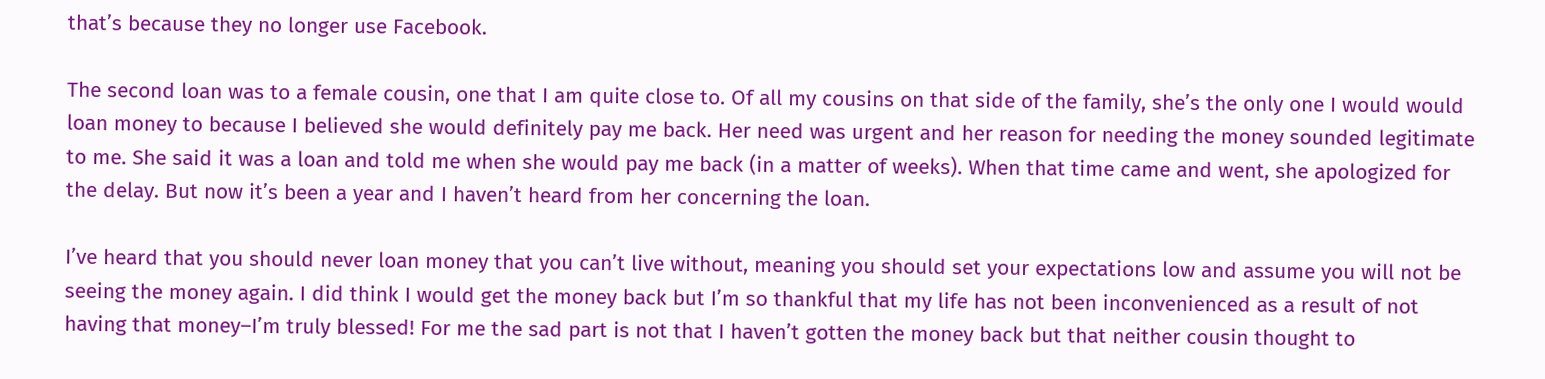that’s because they no longer use Facebook.

The second loan was to a female cousin, one that I am quite close to. Of all my cousins on that side of the family, she’s the only one I would would loan money to because I believed she would definitely pay me back. Her need was urgent and her reason for needing the money sounded legitimate to me. She said it was a loan and told me when she would pay me back (in a matter of weeks). When that time came and went, she apologized for the delay. But now it’s been a year and I haven’t heard from her concerning the loan.

I’ve heard that you should never loan money that you can’t live without, meaning you should set your expectations low and assume you will not be seeing the money again. I did think I would get the money back but I’m so thankful that my life has not been inconvenienced as a result of not having that money–I’m truly blessed! For me the sad part is not that I haven’t gotten the money back but that neither cousin thought to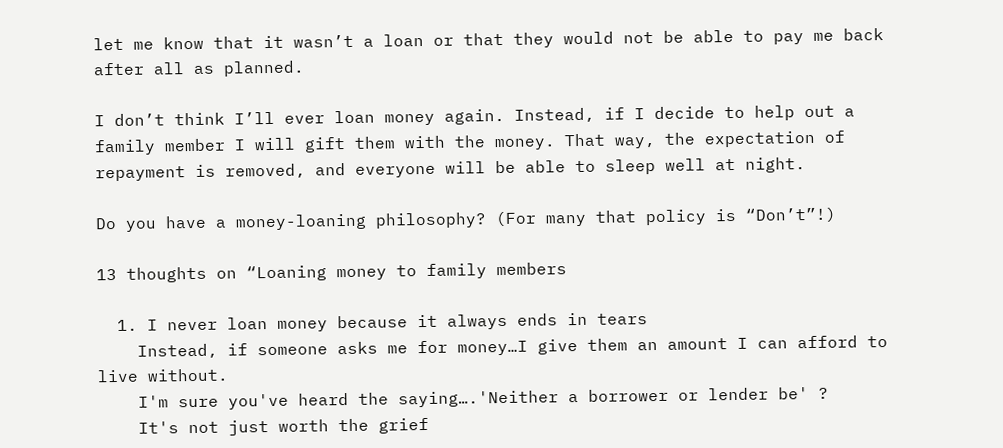let me know that it wasn’t a loan or that they would not be able to pay me back after all as planned.

I don’t think I’ll ever loan money again. Instead, if I decide to help out a family member I will gift them with the money. That way, the expectation of repayment is removed, and everyone will be able to sleep well at night.

Do you have a money-loaning philosophy? (For many that policy is “Don’t”!)

13 thoughts on “Loaning money to family members

  1. I never loan money because it always ends in tears
    Instead, if someone asks me for money…I give them an amount I can afford to live without.
    I'm sure you've heard the saying….'Neither a borrower or lender be' ?
    It's not just worth the grief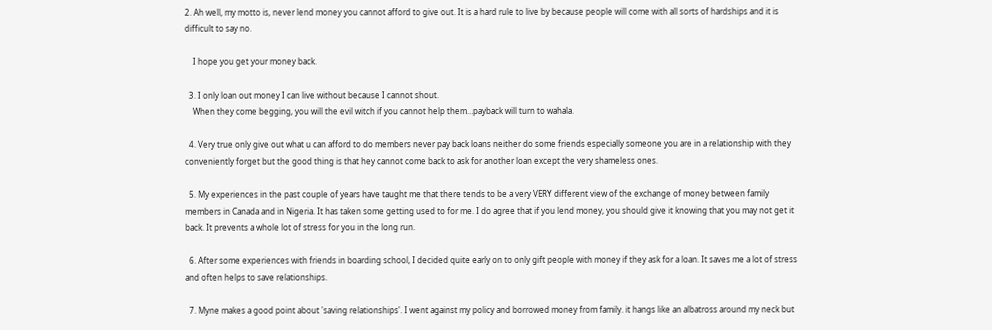2. Ah well, my motto is, never lend money you cannot afford to give out. It is a hard rule to live by because people will come with all sorts of hardships and it is difficult to say no.

    I hope you get your money back.

  3. I only loan out money I can live without because I cannot shout.
    When they come begging, you will the evil witch if you cannot help them…payback will turn to wahala.

  4. Very true only give out what u can afford to do members never pay back loans neither do some friends especially someone you are in a relationship with they conveniently forget but the good thing is that hey cannot come back to ask for another loan except the very shameless ones.

  5. My experiences in the past couple of years have taught me that there tends to be a very VERY different view of the exchange of money between family members in Canada and in Nigeria. It has taken some getting used to for me. I do agree that if you lend money, you should give it knowing that you may not get it back. It prevents a whole lot of stress for you in the long run.

  6. After some experiences with friends in boarding school, I decided quite early on to only gift people with money if they ask for a loan. It saves me a lot of stress and often helps to save relationships.

  7. Myne makes a good point about 'saving relationships'. I went against my policy and borrowed money from family. it hangs like an albatross around my neck but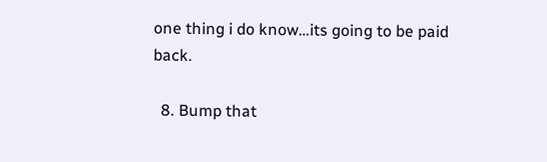one thing i do know…its going to be paid back.

  8. Bump that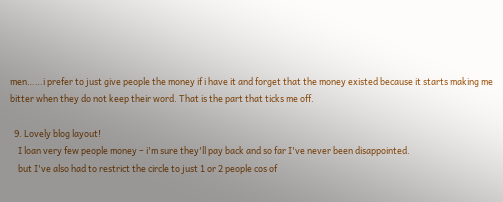men……i prefer to just give people the money if i have it and forget that the money existed because it starts making me bitter when they do not keep their word. That is the part that ticks me off.

  9. Lovely blog layout!
    I loan very few people money – i'm sure they'll pay back and so far I've never been disappointed.
    but I've also had to restrict the circle to just 1 or 2 people cos of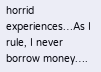horrid experiences…As I rule, I never borrow money….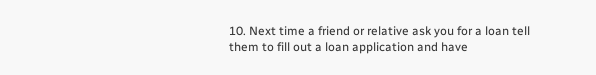10. Next time a friend or relative ask you for a loan tell them to fill out a loan application and have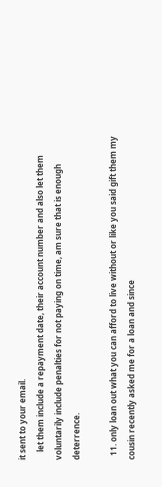it sent to your email.
    let them include a repayment date, their account number and also let them voluntarily include penalties for not paying on time, am sure that is enough deterrence.

  11. only loan out what you can afford to live without or like you said gift them my cousin recently asked me for a loan and since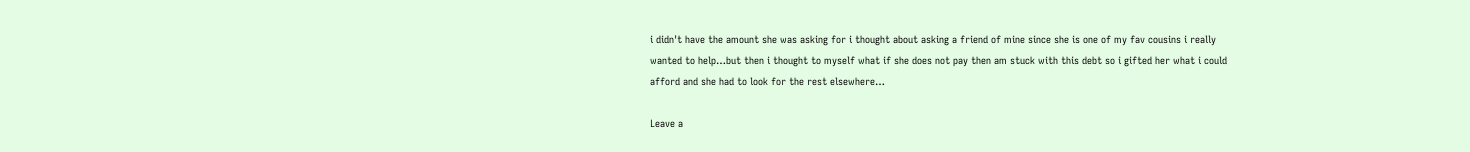i didn't have the amount she was asking for i thought about asking a friend of mine since she is one of my fav cousins i really wanted to help…but then i thought to myself what if she does not pay then am stuck with this debt so i gifted her what i could afford and she had to look for the rest elsewhere…

Leave a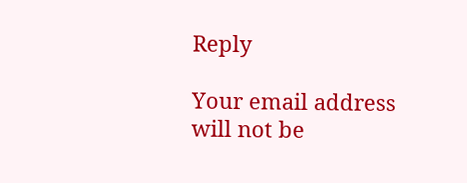Reply

Your email address will not be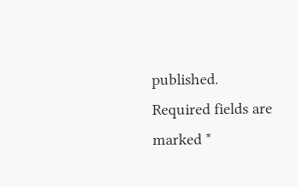published. Required fields are marked *